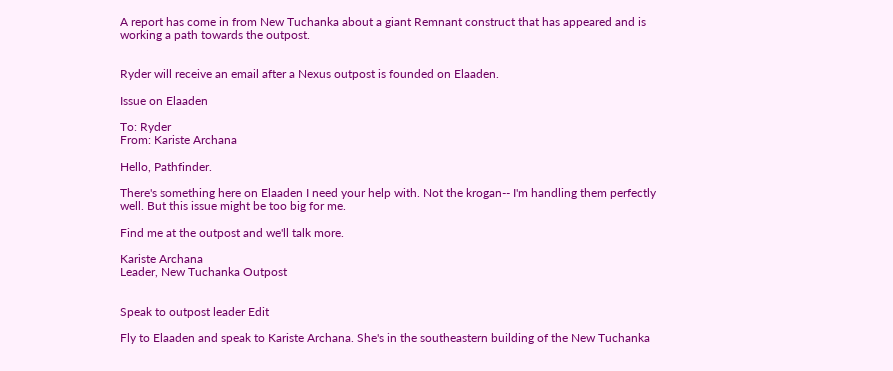A report has come in from New Tuchanka about a giant Remnant construct that has appeared and is working a path towards the outpost.


Ryder will receive an email after a Nexus outpost is founded on Elaaden.

Issue on Elaaden

To: Ryder
From: Kariste Archana

Hello, Pathfinder.

There's something here on Elaaden I need your help with. Not the krogan-- I'm handling them perfectly well. But this issue might be too big for me.

Find me at the outpost and we'll talk more.

Kariste Archana
Leader, New Tuchanka Outpost


Speak to outpost leader Edit

Fly to Elaaden and speak to Kariste Archana. She's in the southeastern building of the New Tuchanka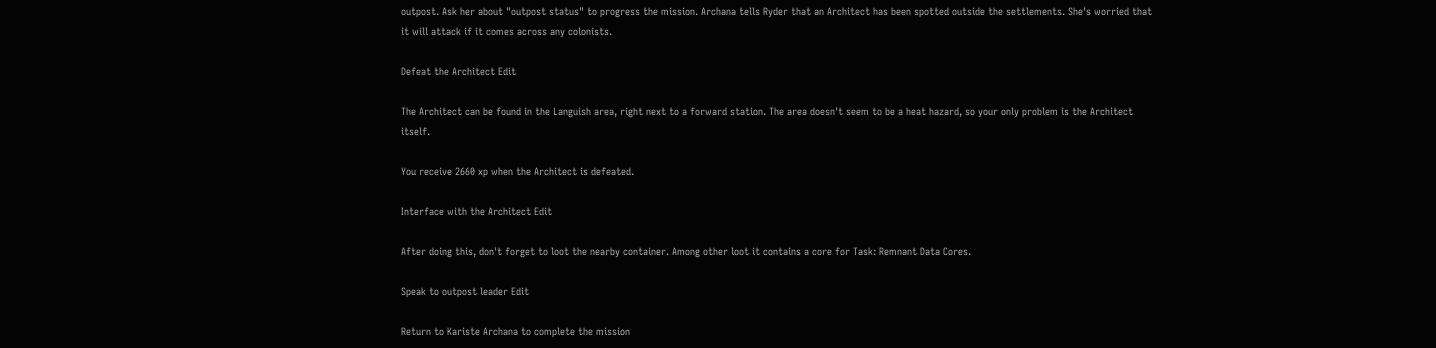outpost. Ask her about "outpost status" to progress the mission. Archana tells Ryder that an Architect has been spotted outside the settlements. She's worried that it will attack if it comes across any colonists.

Defeat the Architect Edit

The Architect can be found in the Languish area, right next to a forward station. The area doesn't seem to be a heat hazard, so your only problem is the Architect itself.

You receive 2660 xp when the Architect is defeated.

Interface with the Architect Edit

After doing this, don't forget to loot the nearby container. Among other loot it contains a core for Task: Remnant Data Cores.

Speak to outpost leader Edit

Return to Kariste Archana to complete the mission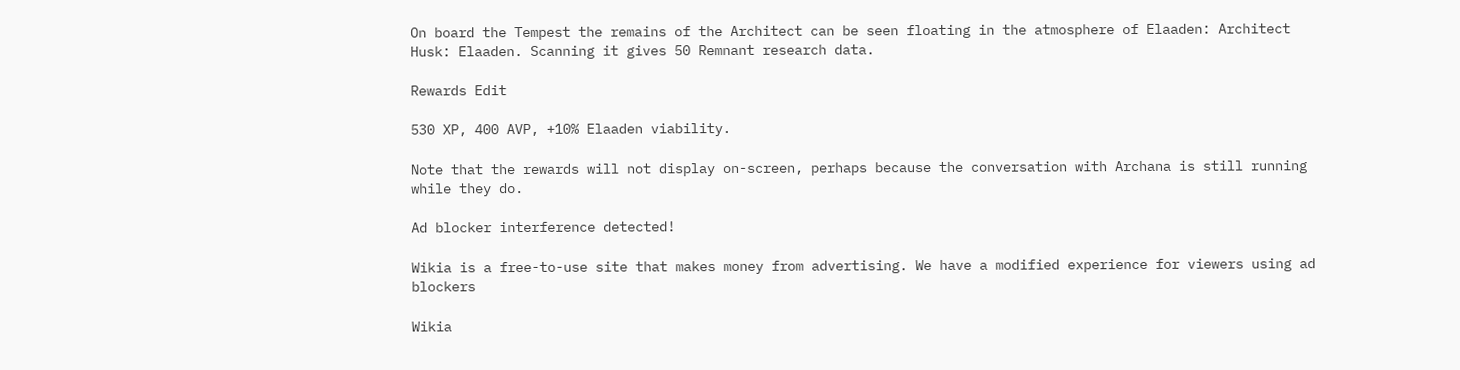On board the Tempest the remains of the Architect can be seen floating in the atmosphere of Elaaden: Architect Husk: Elaaden. Scanning it gives 50 Remnant research data.

Rewards Edit

530 XP, 400 AVP, +10% Elaaden viability.

Note that the rewards will not display on-screen, perhaps because the conversation with Archana is still running while they do.

Ad blocker interference detected!

Wikia is a free-to-use site that makes money from advertising. We have a modified experience for viewers using ad blockers

Wikia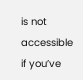is not accessible if you’ve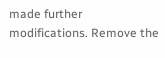made further modifications. Remove the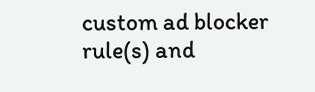custom ad blocker rule(s) and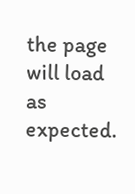the page will load as expected.